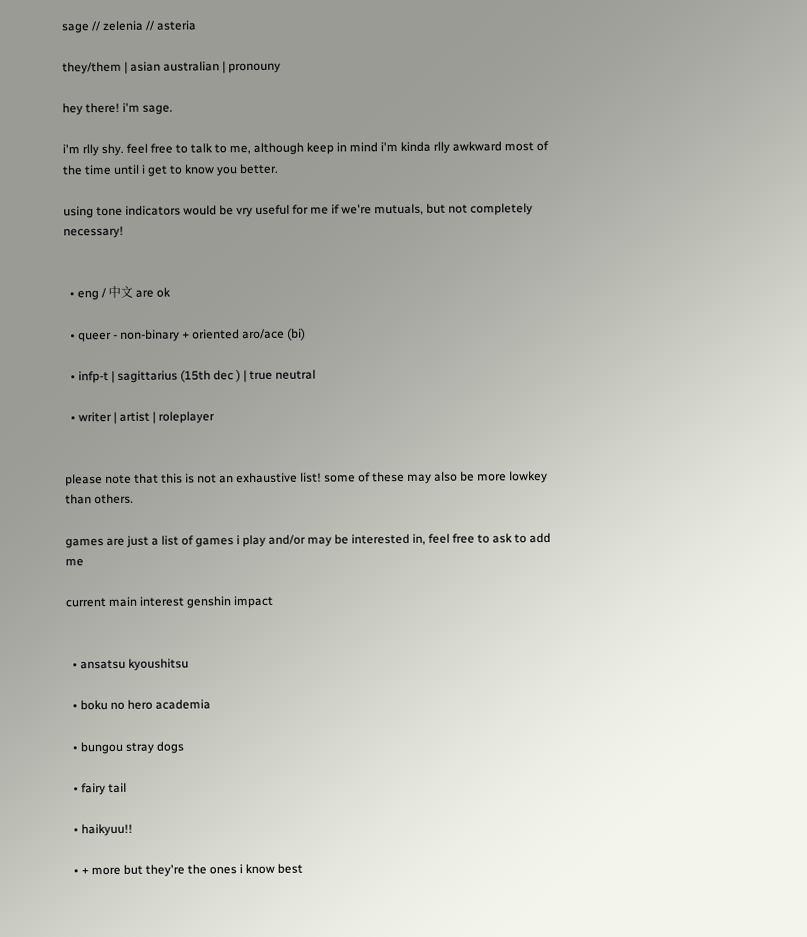sage // zelenia // asteria

they/them | asian australian | pronouny

hey there! i'm sage.

i'm rlly shy. feel free to talk to me, although keep in mind i'm kinda rlly awkward most of the time until i get to know you better.

using tone indicators would be vry useful for me if we're mutuals, but not completely necessary!


  • eng / 中文 are ok

  • queer - non-binary + oriented aro/ace (bi)

  • infp-t | sagittarius (15th dec ) | true neutral

  • writer | artist | roleplayer


please note that this is not an exhaustive list! some of these may also be more lowkey than others.

games are just a list of games i play and/or may be interested in, feel free to ask to add me

current main interest genshin impact


  • ansatsu kyoushitsu

  • boku no hero academia

  • bungou stray dogs

  • fairy tail

  • haikyuu!!

  • + more but they're the ones i know best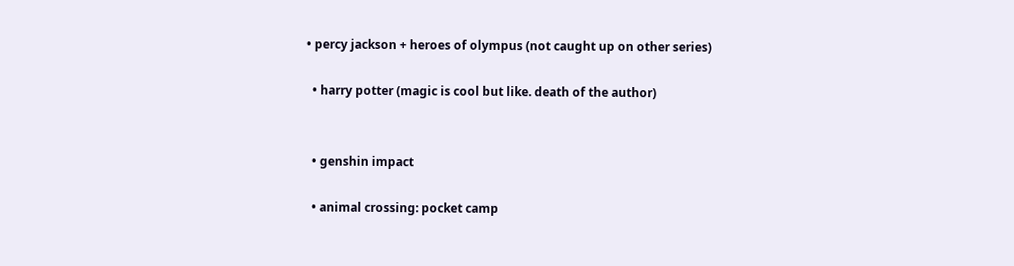• percy jackson + heroes of olympus (not caught up on other series)

  • harry potter (magic is cool but like. death of the author)


  • genshin impact

  • animal crossing: pocket camp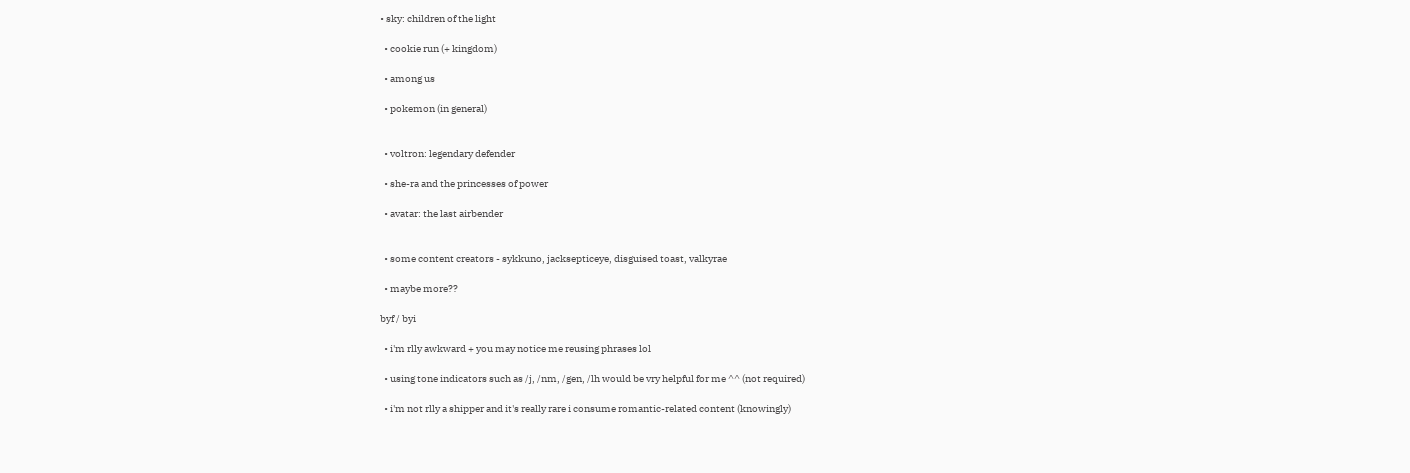• sky: children of the light

  • cookie run (+ kingdom)

  • among us

  • pokemon (in general)


  • voltron: legendary defender

  • she-ra and the princesses of power

  • avatar: the last airbender


  • some content creators - sykkuno, jacksepticeye, disguised toast, valkyrae

  • maybe more??

byf / byi

  • i'm rlly awkward + you may notice me reusing phrases lol

  • using tone indicators such as /j, /nm, /gen, /lh would be vry helpful for me ^^ (not required)

  • i'm not rlly a shipper and it's really rare i consume romantic-related content (knowingly)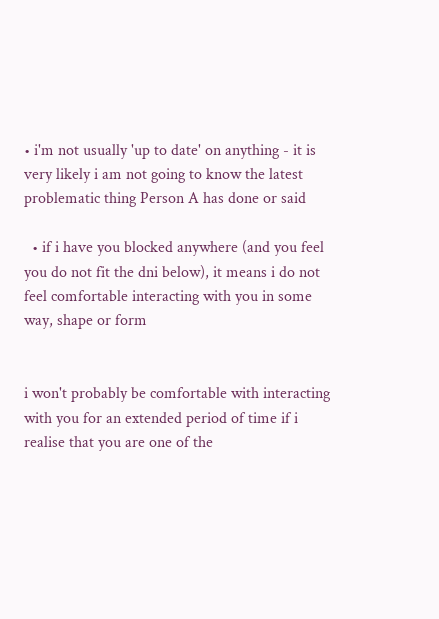• i'm not usually 'up to date' on anything - it is very likely i am not going to know the latest problematic thing Person A has done or said

  • if i have you blocked anywhere (and you feel you do not fit the dni below), it means i do not feel comfortable interacting with you in some way, shape or form


i won't probably be comfortable with interacting with you for an extended period of time if i realise that you are one of the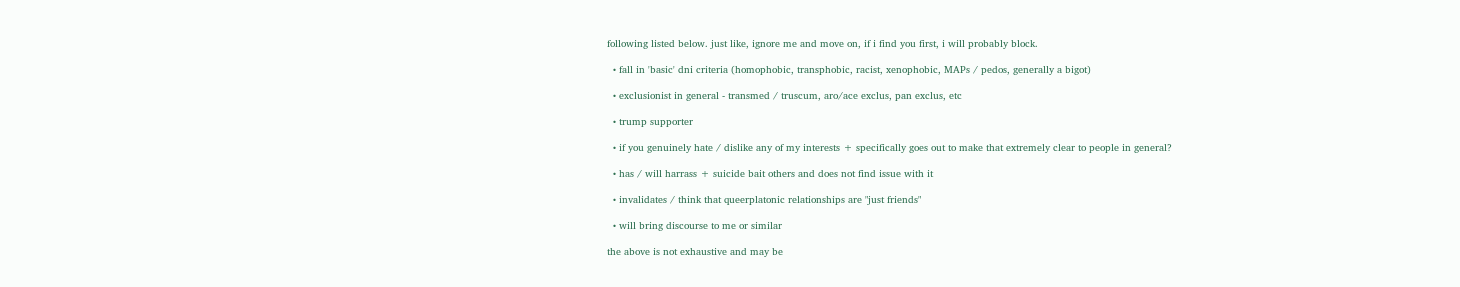following listed below. just like, ignore me and move on, if i find you first, i will probably block.

  • fall in 'basic' dni criteria (homophobic, transphobic, racist, xenophobic, MAPs / pedos, generally a bigot)

  • exclusionist in general - transmed / truscum, aro/ace exclus, pan exclus, etc

  • trump supporter

  • if you genuinely hate / dislike any of my interests + specifically goes out to make that extremely clear to people in general?

  • has / will harrass + suicide bait others and does not find issue with it

  • invalidates / think that queerplatonic relationships are "just friends"

  • will bring discourse to me or similar

the above is not exhaustive and may be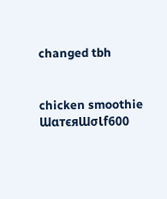changed tbh


chicken smoothie ƜαтєяƜσƖf600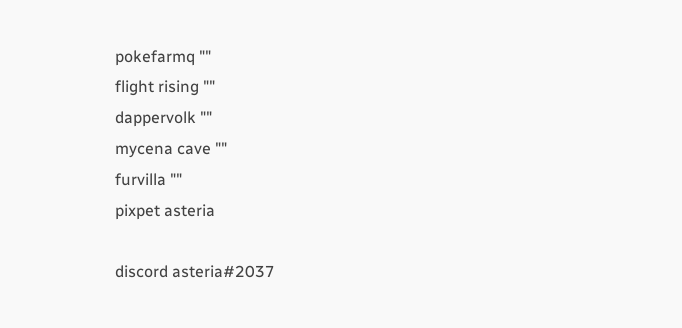pokefarmq ""
flight rising ""
dappervolk ""
mycena cave ""
furvilla ""
pixpet asteria

discord asteria#2037